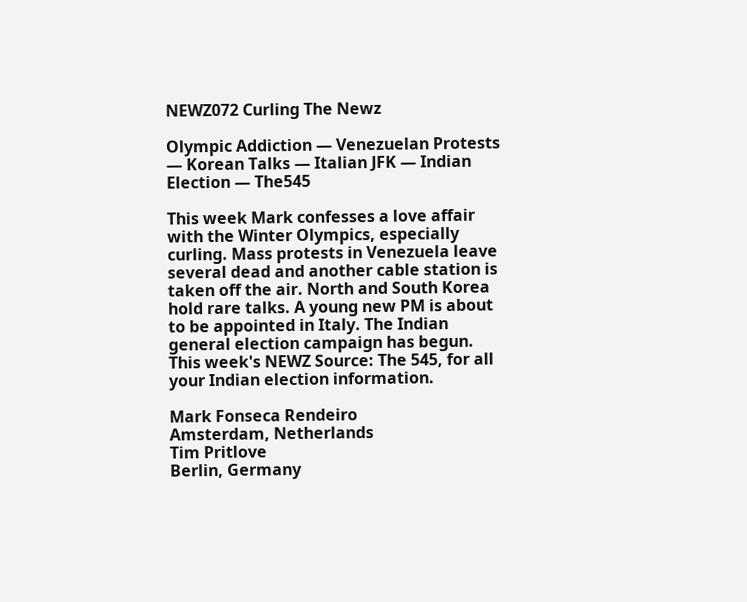NEWZ072 Curling The Newz

Olympic Addiction — Venezuelan Protests — Korean Talks — Italian JFK — Indian Election — The545

This week Mark confesses a love affair with the Winter Olympics, especially curling. Mass protests in Venezuela leave several dead and another cable station is taken off the air. North and South Korea hold rare talks. A young new PM is about to be appointed in Italy. The Indian general election campaign has begun. This week's NEWZ Source: The 545, for all your Indian election information.

Mark Fonseca Rendeiro
Amsterdam, Netherlands
Tim Pritlove
Berlin, Germany